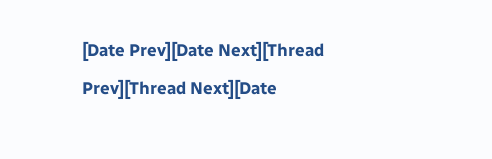[Date Prev][Date Next][Thread Prev][Thread Next][Date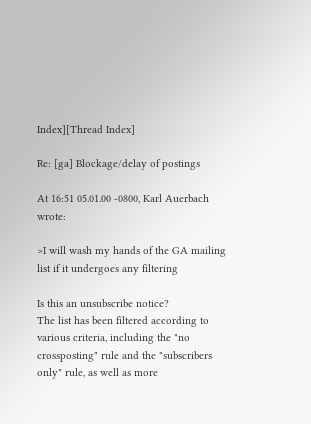Index][Thread Index]

Re: [ga] Blockage/delay of postings

At 16:51 05.01.00 -0800, Karl Auerbach wrote:

>I will wash my hands of the GA mailing list if it undergoes any filtering

Is this an unsubscribe notice?
The list has been filtered according to various criteria, including the "no
crossposting" rule and the "subscribers only" rule, as well as more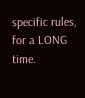specific rules, for a LONG time.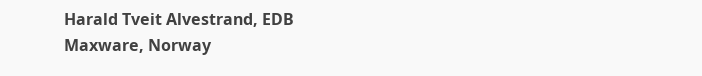Harald Tveit Alvestrand, EDB Maxware, Norway